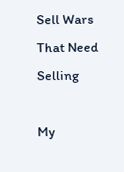Sell Wars That Need Selling

My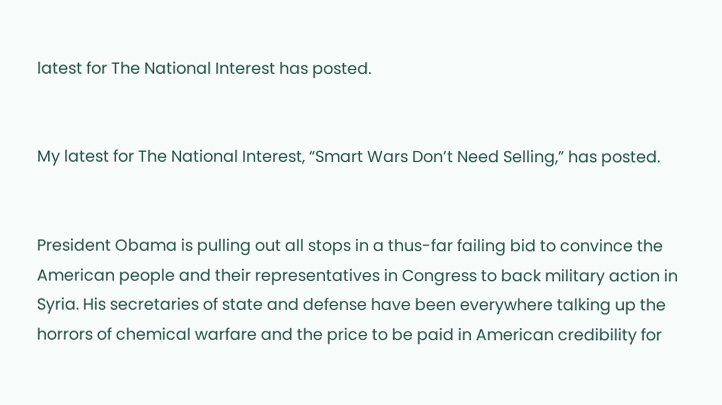latest for The National Interest has posted.


My latest for The National Interest, “Smart Wars Don’t Need Selling,” has posted.


President Obama is pulling out all stops in a thus-far failing bid to convince the American people and their representatives in Congress to back military action in Syria. His secretaries of state and defense have been everywhere talking up the horrors of chemical warfare and the price to be paid in American credibility for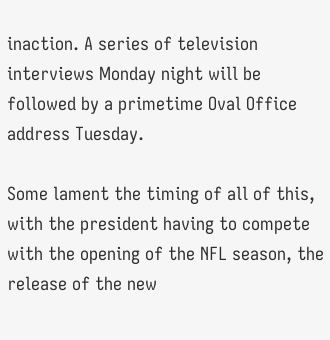inaction. A series of television interviews Monday night will be followed by a primetime Oval Office address Tuesday.

Some lament the timing of all of this, with the president having to compete with the opening of the NFL season, the release of the new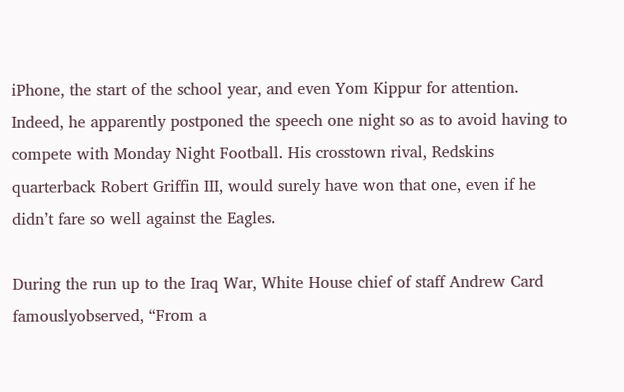iPhone, the start of the school year, and even Yom Kippur for attention. Indeed, he apparently postponed the speech one night so as to avoid having to compete with Monday Night Football. His crosstown rival, Redskins quarterback Robert Griffin III, would surely have won that one, even if he didn’t fare so well against the Eagles.

During the run up to the Iraq War, White House chief of staff Andrew Card famouslyobserved, “From a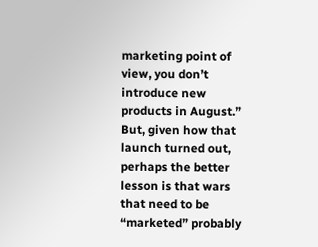marketing point of view, you don’t introduce new products in August.” But, given how that launch turned out, perhaps the better lesson is that wars that need to be “marketed” probably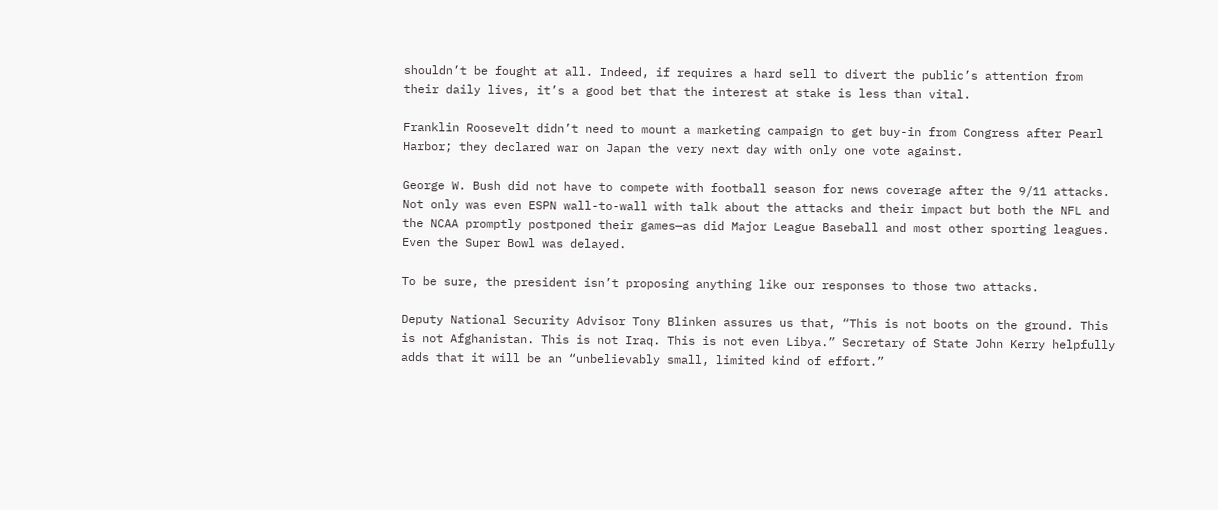shouldn’t be fought at all. Indeed, if requires a hard sell to divert the public’s attention from their daily lives, it’s a good bet that the interest at stake is less than vital.

Franklin Roosevelt didn’t need to mount a marketing campaign to get buy-in from Congress after Pearl Harbor; they declared war on Japan the very next day with only one vote against.

George W. Bush did not have to compete with football season for news coverage after the 9/11 attacks. Not only was even ESPN wall-to-wall with talk about the attacks and their impact but both the NFL and the NCAA promptly postponed their games—as did Major League Baseball and most other sporting leagues. Even the Super Bowl was delayed.

To be sure, the president isn’t proposing anything like our responses to those two attacks.

Deputy National Security Advisor Tony Blinken assures us that, “This is not boots on the ground. This is not Afghanistan. This is not Iraq. This is not even Libya.” Secretary of State John Kerry helpfully adds that it will be an “unbelievably small, limited kind of effort.”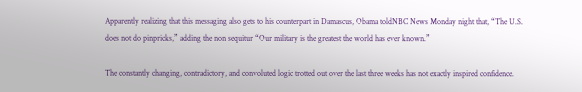Apparently realizing that this messaging also gets to his counterpart in Damascus, Obama toldNBC News Monday night that, “The U.S. does not do pinpricks,” adding the non sequitur “Our military is the greatest the world has ever known.”

The constantly changing, contradictory, and convoluted logic trotted out over the last three weeks has not exactly inspired confidence.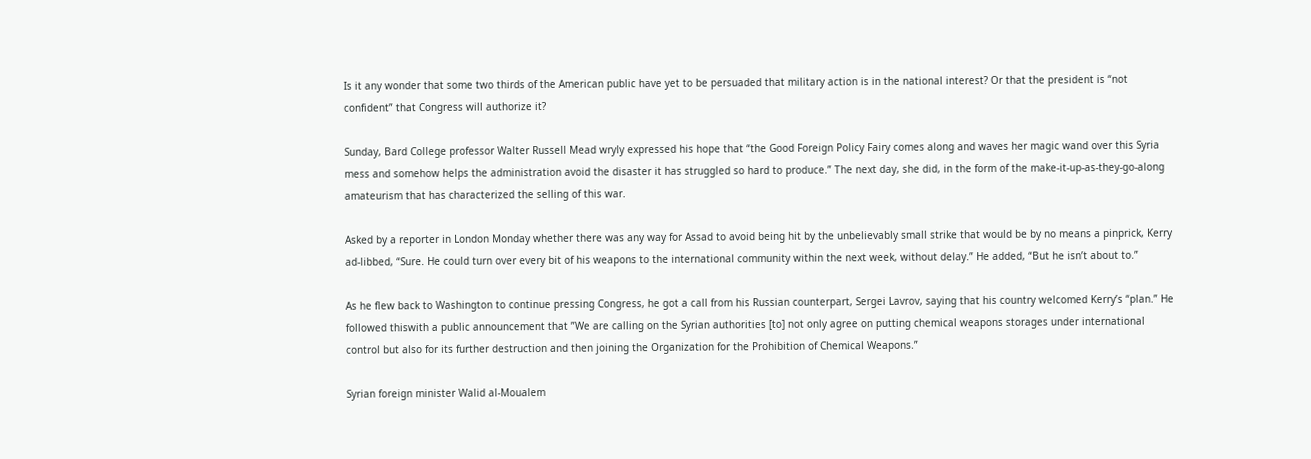Is it any wonder that some two thirds of the American public have yet to be persuaded that military action is in the national interest? Or that the president is “not confident” that Congress will authorize it?

Sunday, Bard College professor Walter Russell Mead wryly expressed his hope that “the Good Foreign Policy Fairy comes along and waves her magic wand over this Syria mess and somehow helps the administration avoid the disaster it has struggled so hard to produce.” The next day, she did, in the form of the make-it-up-as-they-go-along amateurism that has characterized the selling of this war.

Asked by a reporter in London Monday whether there was any way for Assad to avoid being hit by the unbelievably small strike that would be by no means a pinprick, Kerry ad-libbed, “Sure. He could turn over every bit of his weapons to the international community within the next week, without delay.” He added, “But he isn’t about to.”

As he flew back to Washington to continue pressing Congress, he got a call from his Russian counterpart, Sergei Lavrov, saying that his country welcomed Kerry’s “plan.” He followed thiswith a public announcement that ”We are calling on the Syrian authorities [to] not only agree on putting chemical weapons storages under international control but also for its further destruction and then joining the Organization for the Prohibition of Chemical Weapons.”

Syrian foreign minister Walid al-Moualem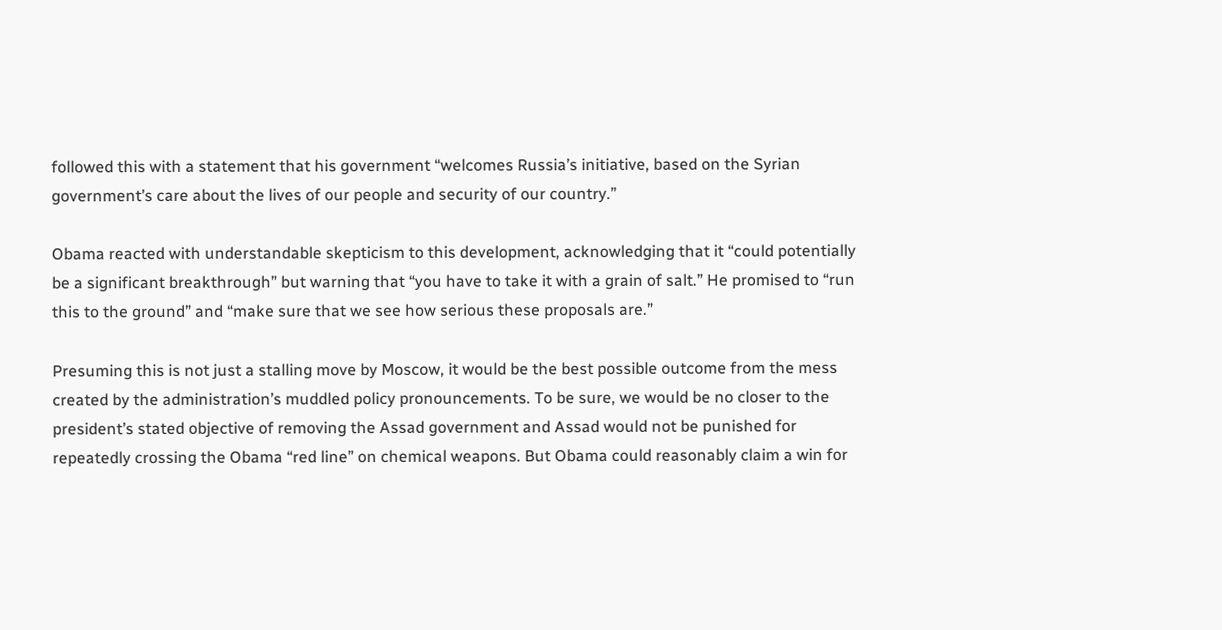followed this with a statement that his government “welcomes Russia’s initiative, based on the Syrian government’s care about the lives of our people and security of our country.”

Obama reacted with understandable skepticism to this development, acknowledging that it “could potentially be a significant breakthrough” but warning that “you have to take it with a grain of salt.” He promised to “run this to the ground” and “make sure that we see how serious these proposals are.”

Presuming this is not just a stalling move by Moscow, it would be the best possible outcome from the mess created by the administration’s muddled policy pronouncements. To be sure, we would be no closer to the president’s stated objective of removing the Assad government and Assad would not be punished for repeatedly crossing the Obama “red line” on chemical weapons. But Obama could reasonably claim a win for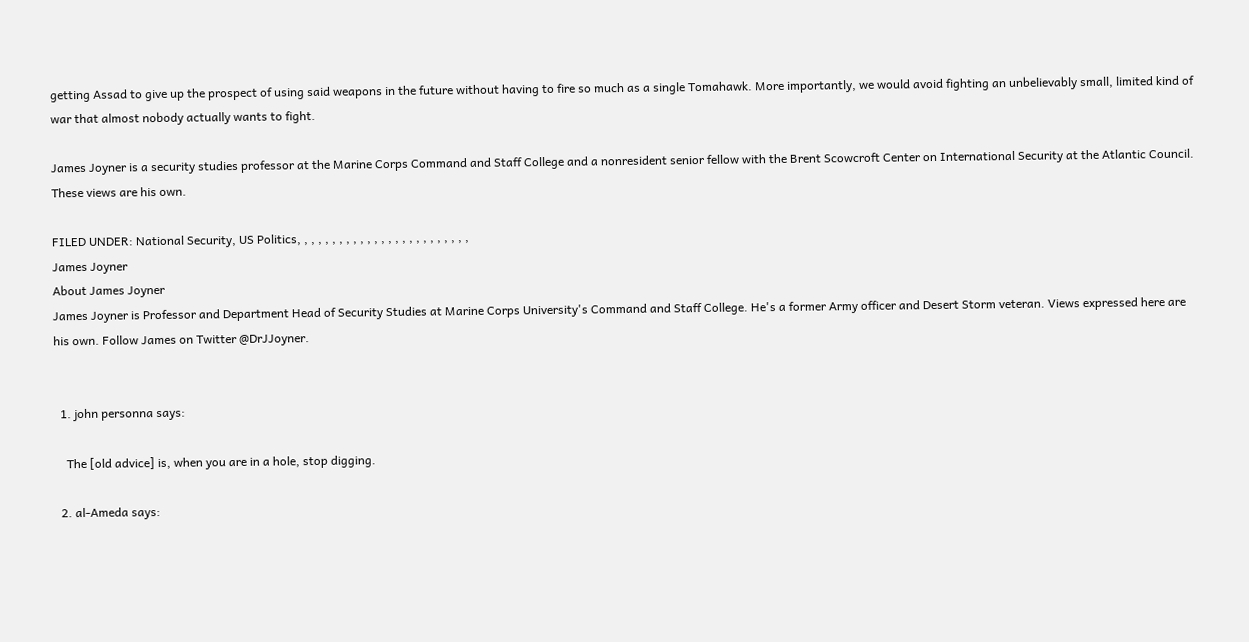getting Assad to give up the prospect of using said weapons in the future without having to fire so much as a single Tomahawk. More importantly, we would avoid fighting an unbelievably small, limited kind of war that almost nobody actually wants to fight.

James Joyner is a security studies professor at the Marine Corps Command and Staff College and a nonresident senior fellow with the Brent Scowcroft Center on International Security at the Atlantic Council. These views are his own.

FILED UNDER: National Security, US Politics, , , , , , , , , , , , , , , , , , , , , , , , ,
James Joyner
About James Joyner
James Joyner is Professor and Department Head of Security Studies at Marine Corps University's Command and Staff College. He's a former Army officer and Desert Storm veteran. Views expressed here are his own. Follow James on Twitter @DrJJoyner.


  1. john personna says:

    The [old advice] is, when you are in a hole, stop digging.

  2. al-Ameda says: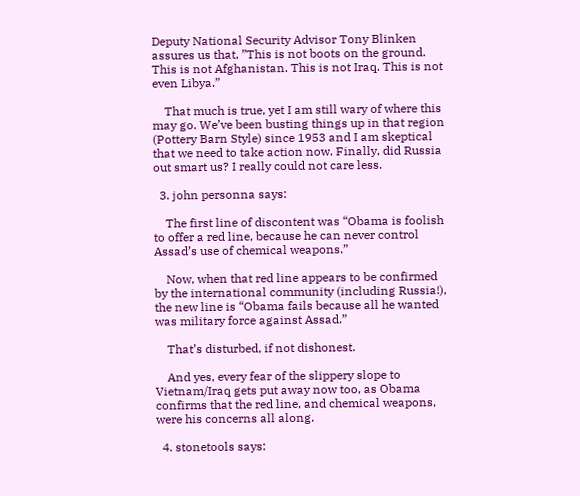Deputy National Security Advisor Tony Blinken assures us that, ”This is not boots on the ground. This is not Afghanistan. This is not Iraq. This is not even Libya.”

    That much is true, yet I am still wary of where this may go. We’ve been busting things up in that region (Pottery Barn Style) since 1953 and I am skeptical that we need to take action now. Finally, did Russia out smart us? I really could not care less.

  3. john personna says:

    The first line of discontent was “Obama is foolish to offer a red line, because he can never control Assad’s use of chemical weapons.”

    Now, when that red line appears to be confirmed by the international community (including Russia!), the new line is “Obama fails because all he wanted was military force against Assad.”

    That’s disturbed, if not dishonest.

    And yes, every fear of the slippery slope to Vietnam/Iraq gets put away now too, as Obama confirms that the red line, and chemical weapons, were his concerns all along.

  4. stonetools says: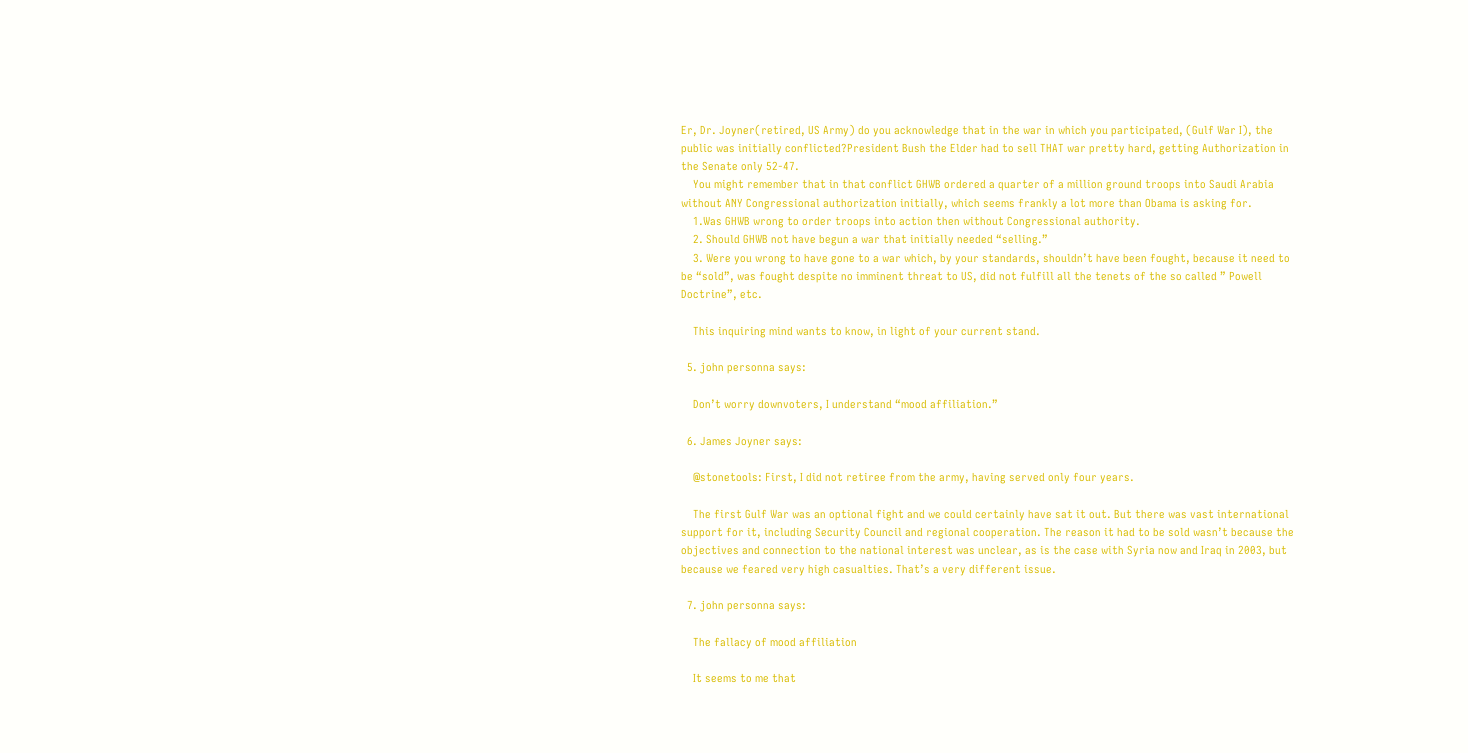Er, Dr. Joyner(retired, US Army) do you acknowledge that in the war in which you participated, (Gulf War I), the public was initially conflicted?President Bush the Elder had to sell THAT war pretty hard, getting Authorization in the Senate only 52-47.
    You might remember that in that conflict GHWB ordered a quarter of a million ground troops into Saudi Arabia without ANY Congressional authorization initially, which seems frankly a lot more than Obama is asking for.
    1.Was GHWB wrong to order troops into action then without Congressional authority.
    2. Should GHWB not have begun a war that initially needed “selling.”
    3. Were you wrong to have gone to a war which, by your standards, shouldn’t have been fought, because it need to be “sold”, was fought despite no imminent threat to US, did not fulfill all the tenets of the so called ” Powell Doctrine”, etc.

    This inquiring mind wants to know, in light of your current stand.

  5. john personna says:

    Don’t worry downvoters, I understand “mood affiliation.”

  6. James Joyner says:

    @stonetools: First, I did not retiree from the army, having served only four years.

    The first Gulf War was an optional fight and we could certainly have sat it out. But there was vast international support for it, including Security Council and regional cooperation. The reason it had to be sold wasn’t because the objectives and connection to the national interest was unclear, as is the case with Syria now and Iraq in 2003, but because we feared very high casualties. That’s a very different issue.

  7. john personna says:

    The fallacy of mood affiliation

    It seems to me that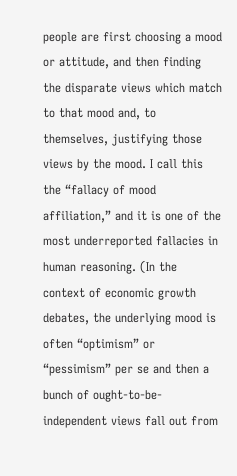people are first choosing a mood or attitude, and then finding the disparate views which match to that mood and, to themselves, justifying those views by the mood. I call this the “fallacy of mood affiliation,” and it is one of the most underreported fallacies in human reasoning. (In the context of economic growth debates, the underlying mood is often “optimism” or “pessimism” per se and then a bunch of ought-to-be-independent views fall out from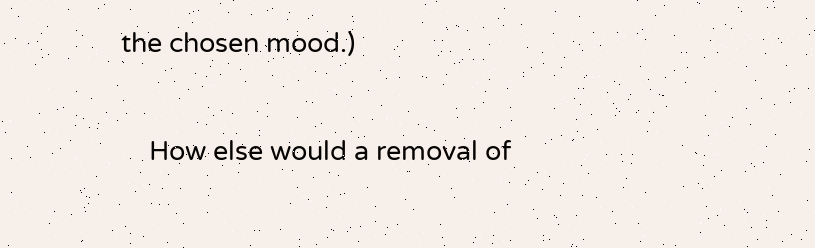the chosen mood.)

    How else would a removal of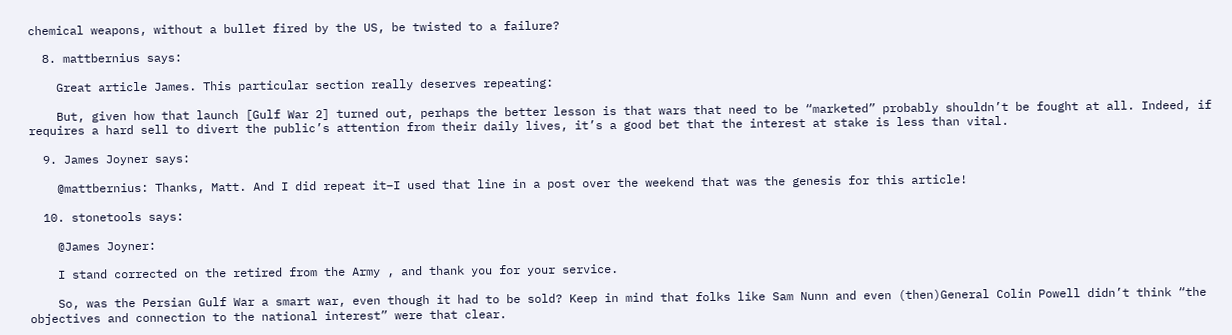chemical weapons, without a bullet fired by the US, be twisted to a failure?

  8. mattbernius says:

    Great article James. This particular section really deserves repeating:

    But, given how that launch [Gulf War 2] turned out, perhaps the better lesson is that wars that need to be “marketed” probably shouldn’t be fought at all. Indeed, if requires a hard sell to divert the public’s attention from their daily lives, it’s a good bet that the interest at stake is less than vital.

  9. James Joyner says:

    @mattbernius: Thanks, Matt. And I did repeat it–I used that line in a post over the weekend that was the genesis for this article!

  10. stonetools says:

    @James Joyner:

    I stand corrected on the retired from the Army , and thank you for your service.

    So, was the Persian Gulf War a smart war, even though it had to be sold? Keep in mind that folks like Sam Nunn and even (then)General Colin Powell didn’t think “the objectives and connection to the national interest” were that clear.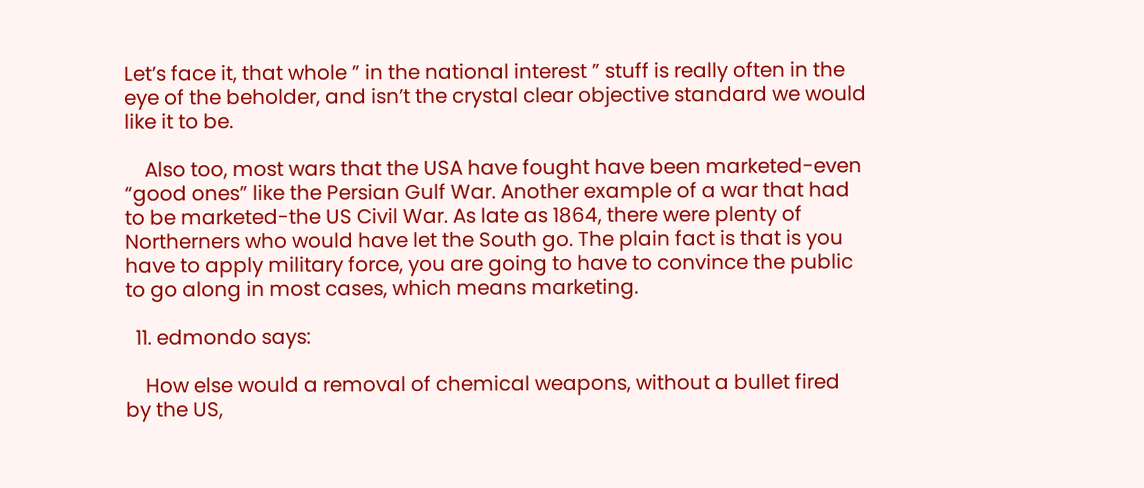Let’s face it, that whole ” in the national interest ” stuff is really often in the eye of the beholder, and isn’t the crystal clear objective standard we would like it to be.

    Also too, most wars that the USA have fought have been marketed-even “good ones” like the Persian Gulf War. Another example of a war that had to be marketed-the US Civil War. As late as 1864, there were plenty of Northerners who would have let the South go. The plain fact is that is you have to apply military force, you are going to have to convince the public to go along in most cases, which means marketing.

  11. edmondo says:

    How else would a removal of chemical weapons, without a bullet fired by the US,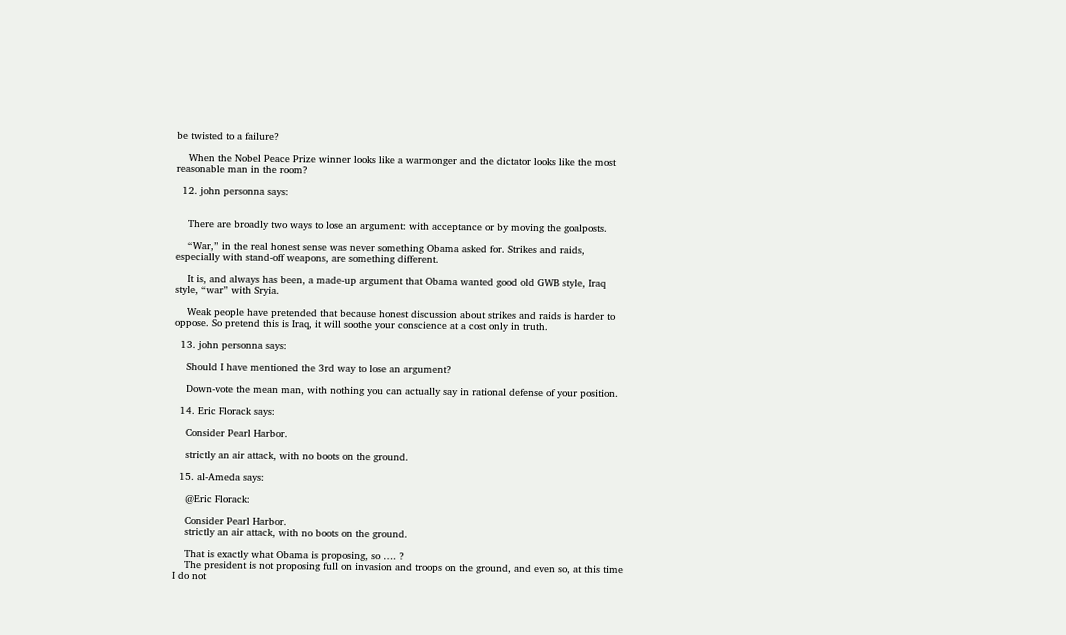be twisted to a failure?

    When the Nobel Peace Prize winner looks like a warmonger and the dictator looks like the most reasonable man in the room?

  12. john personna says:


    There are broadly two ways to lose an argument: with acceptance or by moving the goalposts.

    “War,” in the real honest sense was never something Obama asked for. Strikes and raids, especially with stand-off weapons, are something different.

    It is, and always has been, a made-up argument that Obama wanted good old GWB style, Iraq style, “war” with Sryia.

    Weak people have pretended that because honest discussion about strikes and raids is harder to oppose. So pretend this is Iraq, it will soothe your conscience at a cost only in truth.

  13. john personna says:

    Should I have mentioned the 3rd way to lose an argument?

    Down-vote the mean man, with nothing you can actually say in rational defense of your position.

  14. Eric Florack says:

    Consider Pearl Harbor.

    strictly an air attack, with no boots on the ground.

  15. al-Ameda says:

    @Eric Florack:

    Consider Pearl Harbor.
    strictly an air attack, with no boots on the ground.

    That is exactly what Obama is proposing, so …. ?
    The president is not proposing full on invasion and troops on the ground, and even so, at this time I do not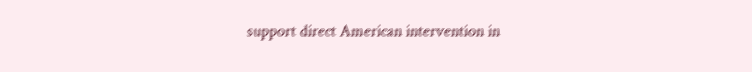support direct American intervention in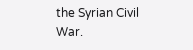the Syrian Civil War.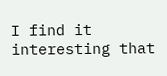I find it interesting that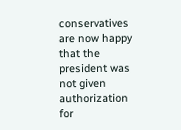conservatives are now happy that the president was not given authorization for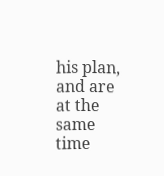his plan, and are at the same time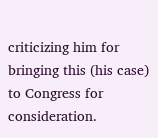criticizing him for bringing this (his case) to Congress for consideration.